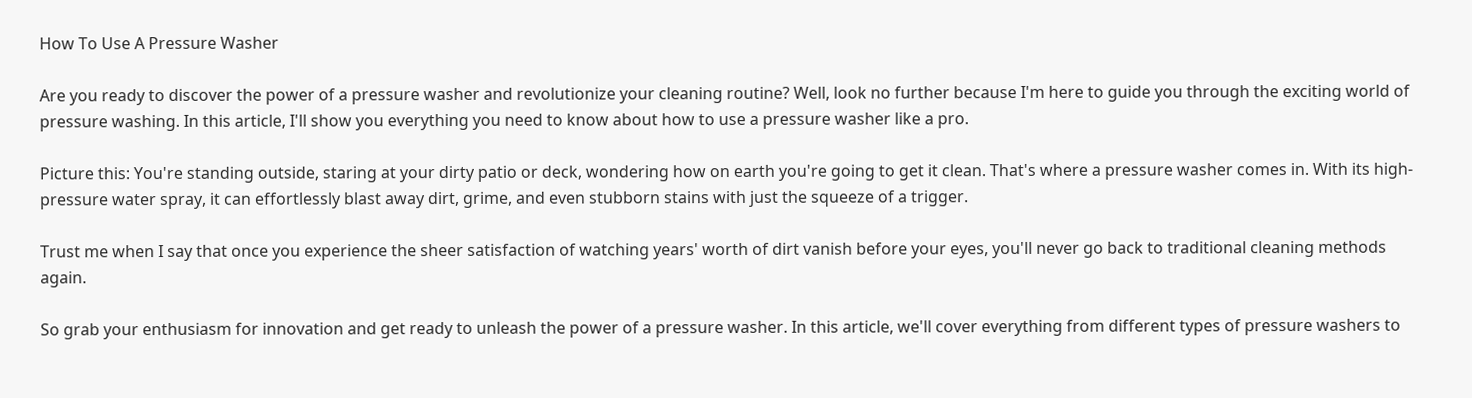How To Use A Pressure Washer

Are you ready to discover the power of a pressure washer and revolutionize your cleaning routine? Well, look no further because I'm here to guide you through the exciting world of pressure washing. In this article, I'll show you everything you need to know about how to use a pressure washer like a pro.

Picture this: You're standing outside, staring at your dirty patio or deck, wondering how on earth you're going to get it clean. That's where a pressure washer comes in. With its high-pressure water spray, it can effortlessly blast away dirt, grime, and even stubborn stains with just the squeeze of a trigger.

Trust me when I say that once you experience the sheer satisfaction of watching years' worth of dirt vanish before your eyes, you'll never go back to traditional cleaning methods again.

So grab your enthusiasm for innovation and get ready to unleash the power of a pressure washer. In this article, we'll cover everything from different types of pressure washers to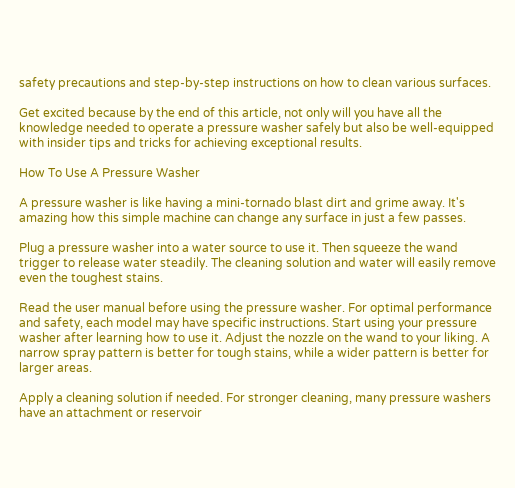safety precautions and step-by-step instructions on how to clean various surfaces.

Get excited because by the end of this article, not only will you have all the knowledge needed to operate a pressure washer safely but also be well-equipped with insider tips and tricks for achieving exceptional results.

How To Use A Pressure Washer

A pressure washer is like having a mini-tornado blast dirt and grime away. It's amazing how this simple machine can change any surface in just a few passes.

Plug a pressure washer into a water source to use it. Then squeeze the wand trigger to release water steadily. The cleaning solution and water will easily remove even the toughest stains.

Read the user manual before using the pressure washer. For optimal performance and safety, each model may have specific instructions. Start using your pressure washer after learning how to use it. Adjust the nozzle on the wand to your liking. A narrow spray pattern is better for tough stains, while a wider pattern is better for larger areas.

Apply a cleaning solution if needed. For stronger cleaning, many pressure washers have an attachment or reservoir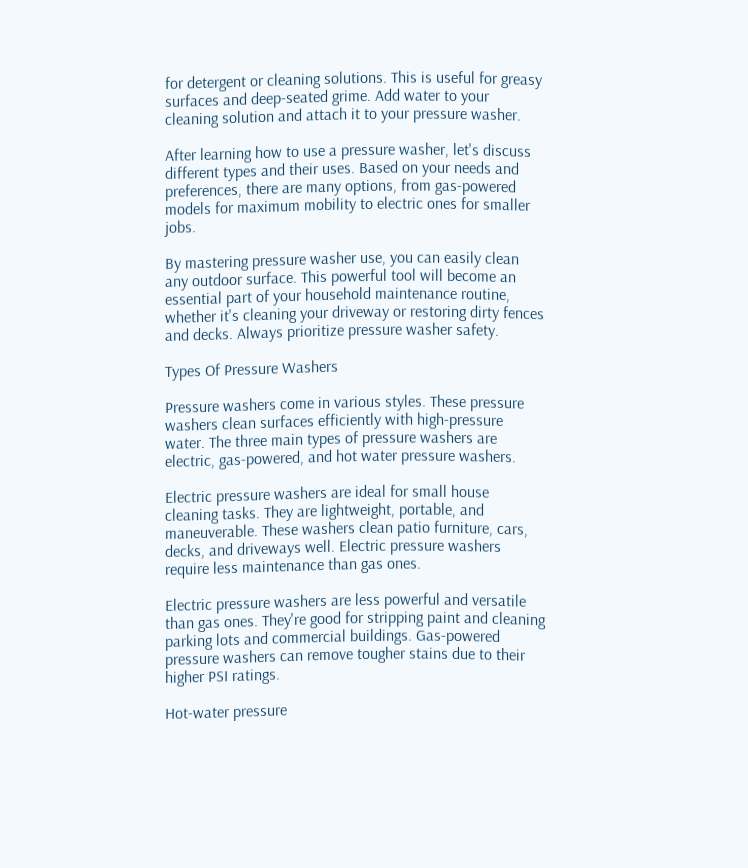for detergent or cleaning solutions. This is useful for greasy surfaces and deep-seated grime. Add water to your cleaning solution and attach it to your pressure washer.

After learning how to use a pressure washer, let's discuss different types and their uses. Based on your needs and preferences, there are many options, from gas-powered models for maximum mobility to electric ones for smaller jobs.

By mastering pressure washer use, you can easily clean any outdoor surface. This powerful tool will become an essential part of your household maintenance routine, whether it's cleaning your driveway or restoring dirty fences and decks. Always prioritize pressure washer safety.

Types Of Pressure Washers

Pressure washers come in various styles. These pressure washers clean surfaces efficiently with high-pressure water. The three main types of pressure washers are electric, gas-powered, and hot water pressure washers.

Electric pressure washers are ideal for small house cleaning tasks. They are lightweight, portable, and maneuverable. These washers clean patio furniture, cars, decks, and driveways well. Electric pressure washers require less maintenance than gas ones.

Electric pressure washers are less powerful and versatile than gas ones. They're good for stripping paint and cleaning parking lots and commercial buildings. Gas-powered pressure washers can remove tougher stains due to their higher PSI ratings.

Hot-water pressure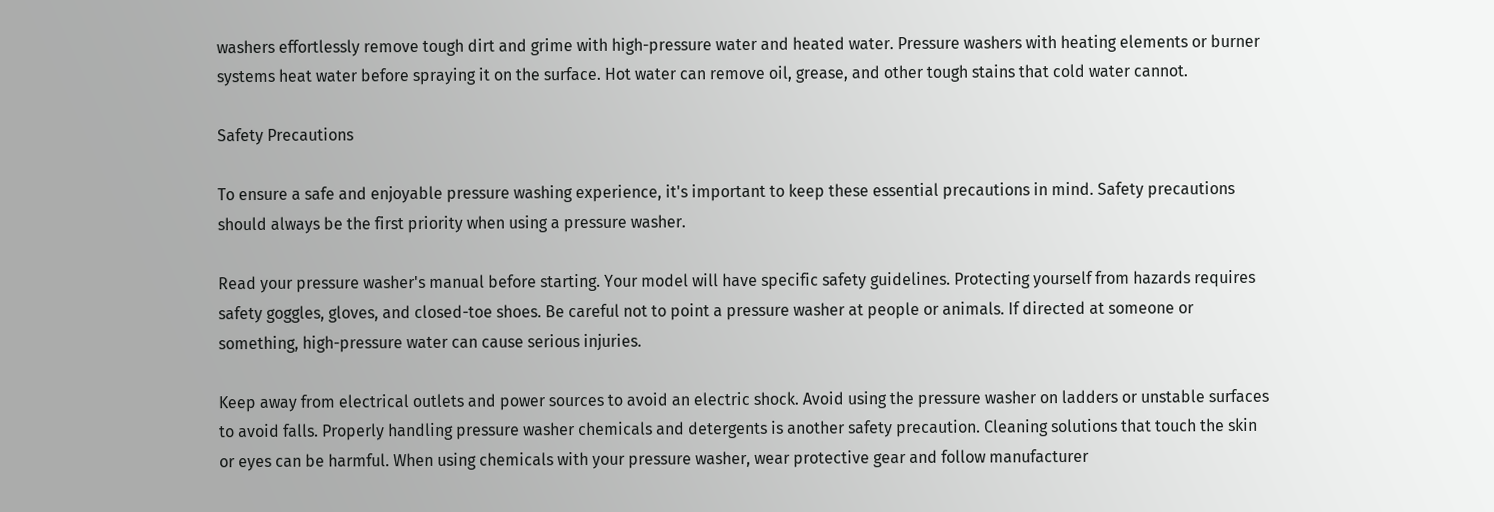washers effortlessly remove tough dirt and grime with high-pressure water and heated water. Pressure washers with heating elements or burner systems heat water before spraying it on the surface. Hot water can remove oil, grease, and other tough stains that cold water cannot.

Safety Precautions

To ensure a safe and enjoyable pressure washing experience, it's important to keep these essential precautions in mind. Safety precautions should always be the first priority when using a pressure washer.

Read your pressure washer's manual before starting. Your model will have specific safety guidelines. Protecting yourself from hazards requires safety goggles, gloves, and closed-toe shoes. Be careful not to point a pressure washer at people or animals. If directed at someone or something, high-pressure water can cause serious injuries.

Keep away from electrical outlets and power sources to avoid an electric shock. Avoid using the pressure washer on ladders or unstable surfaces to avoid falls. Properly handling pressure washer chemicals and detergents is another safety precaution. Cleaning solutions that touch the skin or eyes can be harmful. When using chemicals with your pressure washer, wear protective gear and follow manufacturer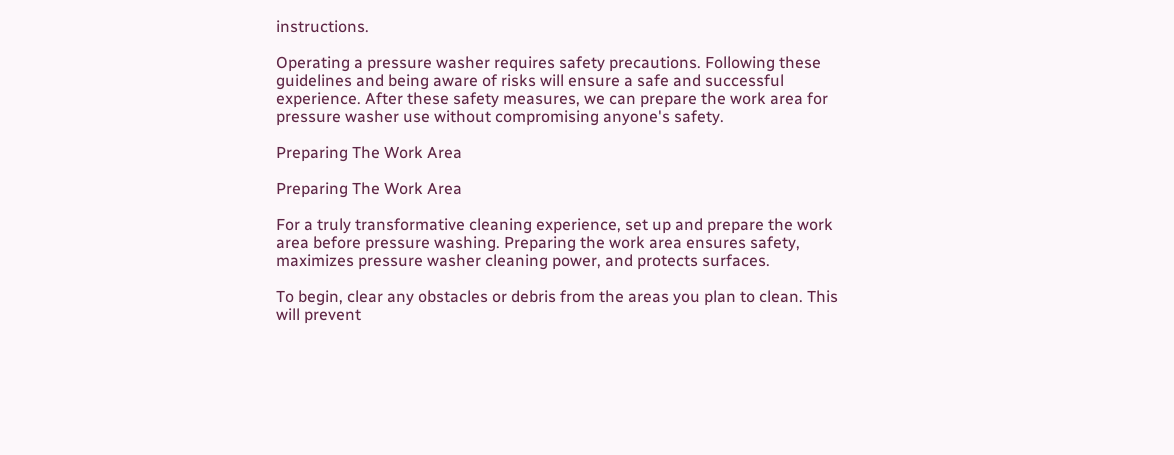instructions.

Operating a pressure washer requires safety precautions. Following these guidelines and being aware of risks will ensure a safe and successful experience. After these safety measures, we can prepare the work area for pressure washer use without compromising anyone's safety.

Preparing The Work Area

Preparing The Work Area

For a truly transformative cleaning experience, set up and prepare the work area before pressure washing. Preparing the work area ensures safety, maximizes pressure washer cleaning power, and protects surfaces.

To begin, clear any obstacles or debris from the areas you plan to clean. This will prevent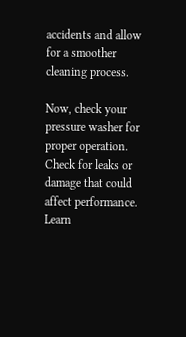accidents and allow for a smoother cleaning process.

Now, check your pressure washer for proper operation. Check for leaks or damage that could affect performance. Learn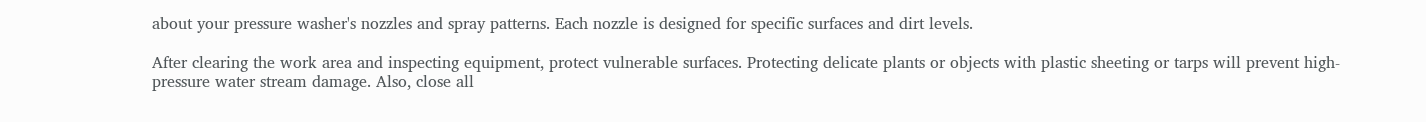about your pressure washer's nozzles and spray patterns. Each nozzle is designed for specific surfaces and dirt levels.

After clearing the work area and inspecting equipment, protect vulnerable surfaces. Protecting delicate plants or objects with plastic sheeting or tarps will prevent high-pressure water stream damage. Also, close all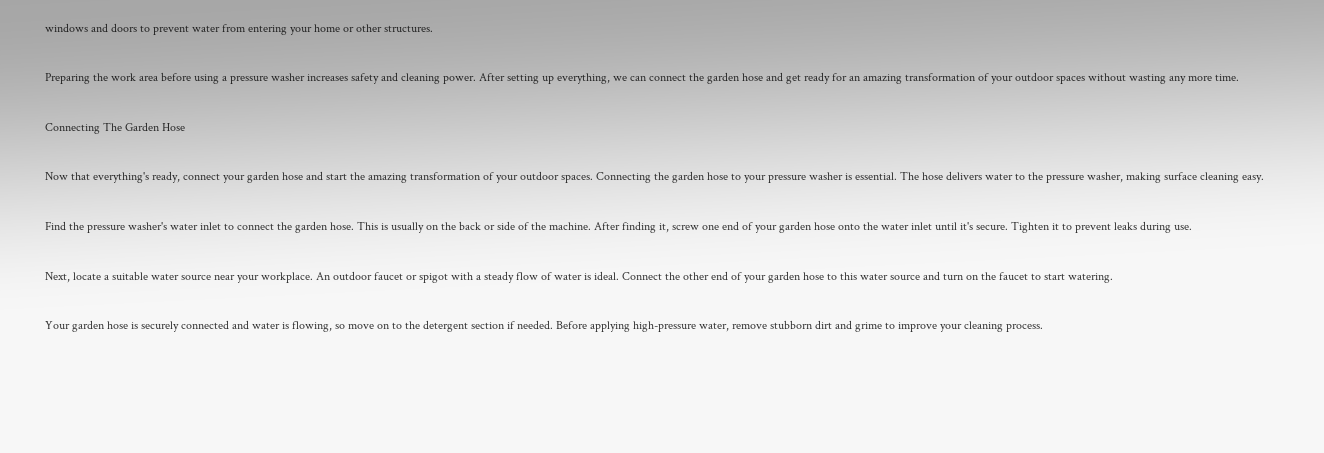windows and doors to prevent water from entering your home or other structures.

Preparing the work area before using a pressure washer increases safety and cleaning power. After setting up everything, we can connect the garden hose and get ready for an amazing transformation of your outdoor spaces without wasting any more time.

Connecting The Garden Hose

Now that everything's ready, connect your garden hose and start the amazing transformation of your outdoor spaces. Connecting the garden hose to your pressure washer is essential. The hose delivers water to the pressure washer, making surface cleaning easy.

Find the pressure washer's water inlet to connect the garden hose. This is usually on the back or side of the machine. After finding it, screw one end of your garden hose onto the water inlet until it's secure. Tighten it to prevent leaks during use.

Next, locate a suitable water source near your workplace. An outdoor faucet or spigot with a steady flow of water is ideal. Connect the other end of your garden hose to this water source and turn on the faucet to start watering.

Your garden hose is securely connected and water is flowing, so move on to the detergent section if needed. Before applying high-pressure water, remove stubborn dirt and grime to improve your cleaning process.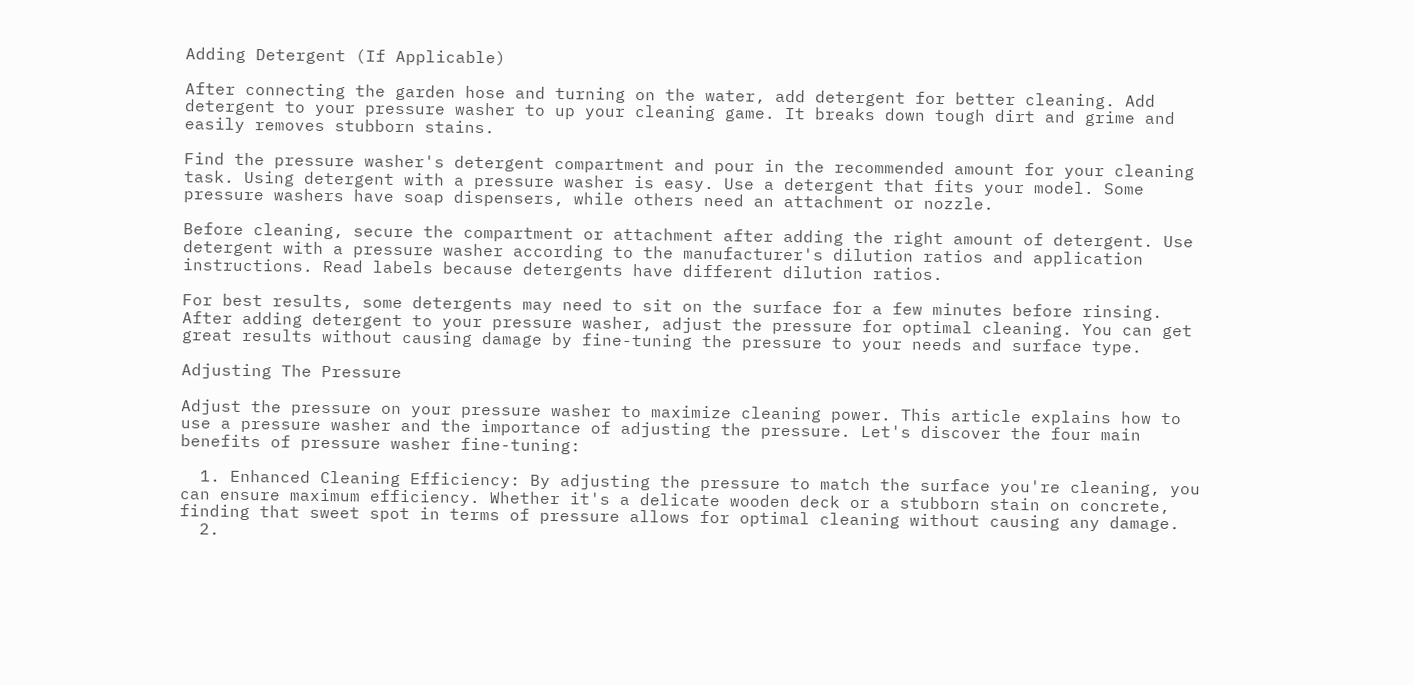Adding Detergent (If Applicable)

After connecting the garden hose and turning on the water, add detergent for better cleaning. Add detergent to your pressure washer to up your cleaning game. It breaks down tough dirt and grime and easily removes stubborn stains.

Find the pressure washer's detergent compartment and pour in the recommended amount for your cleaning task. Using detergent with a pressure washer is easy. Use a detergent that fits your model. Some pressure washers have soap dispensers, while others need an attachment or nozzle.

Before cleaning, secure the compartment or attachment after adding the right amount of detergent. Use detergent with a pressure washer according to the manufacturer's dilution ratios and application instructions. Read labels because detergents have different dilution ratios.

For best results, some detergents may need to sit on the surface for a few minutes before rinsing. After adding detergent to your pressure washer, adjust the pressure for optimal cleaning. You can get great results without causing damage by fine-tuning the pressure to your needs and surface type.

Adjusting The Pressure

Adjust the pressure on your pressure washer to maximize cleaning power. This article explains how to use a pressure washer and the importance of adjusting the pressure. Let's discover the four main benefits of pressure washer fine-tuning:

  1. Enhanced Cleaning Efficiency: By adjusting the pressure to match the surface you're cleaning, you can ensure maximum efficiency. Whether it's a delicate wooden deck or a stubborn stain on concrete, finding that sweet spot in terms of pressure allows for optimal cleaning without causing any damage.
  2.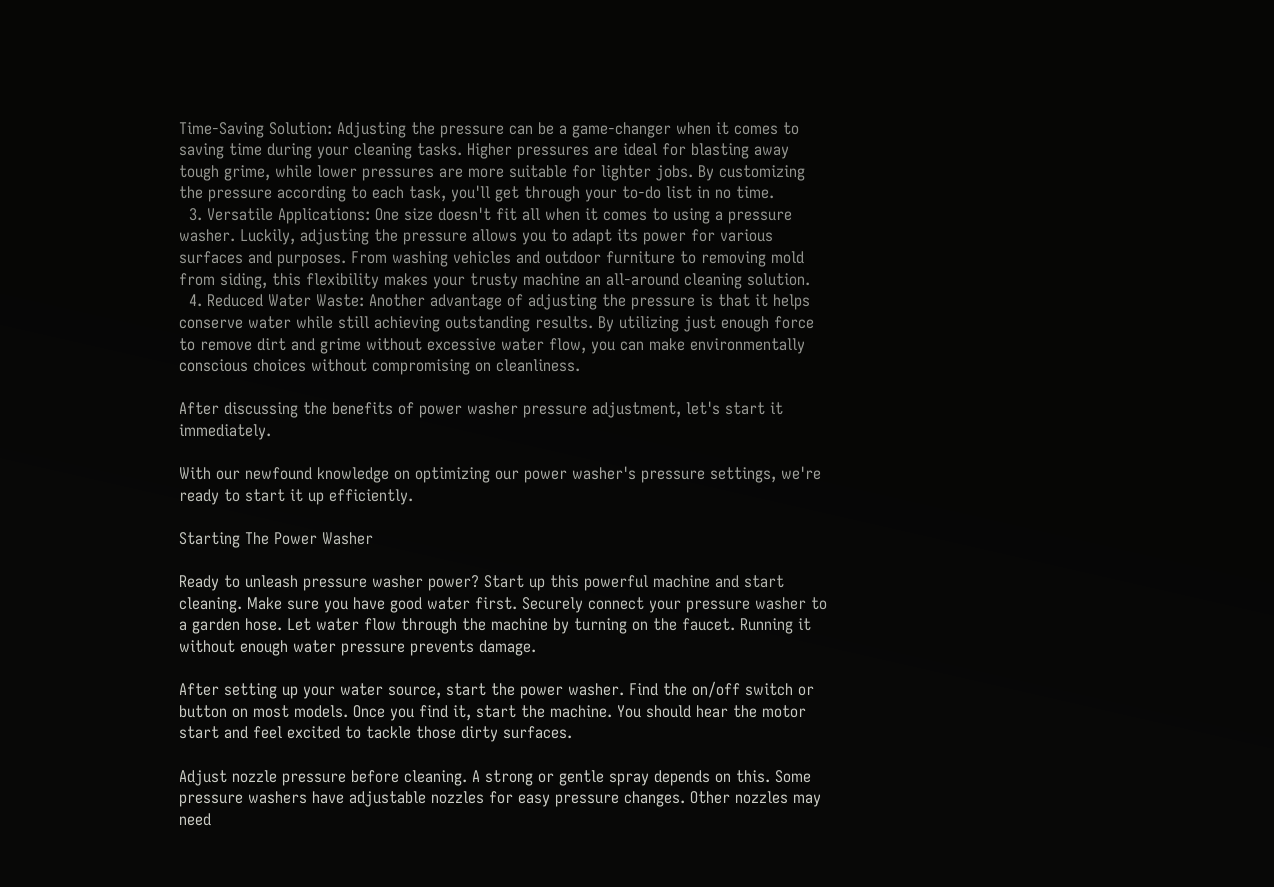Time-Saving Solution: Adjusting the pressure can be a game-changer when it comes to saving time during your cleaning tasks. Higher pressures are ideal for blasting away tough grime, while lower pressures are more suitable for lighter jobs. By customizing the pressure according to each task, you'll get through your to-do list in no time.
  3. Versatile Applications: One size doesn't fit all when it comes to using a pressure washer. Luckily, adjusting the pressure allows you to adapt its power for various surfaces and purposes. From washing vehicles and outdoor furniture to removing mold from siding, this flexibility makes your trusty machine an all-around cleaning solution.
  4. Reduced Water Waste: Another advantage of adjusting the pressure is that it helps conserve water while still achieving outstanding results. By utilizing just enough force to remove dirt and grime without excessive water flow, you can make environmentally conscious choices without compromising on cleanliness.

After discussing the benefits of power washer pressure adjustment, let's start it immediately.

With our newfound knowledge on optimizing our power washer's pressure settings, we're ready to start it up efficiently.

Starting The Power Washer

Ready to unleash pressure washer power? Start up this powerful machine and start cleaning. Make sure you have good water first. Securely connect your pressure washer to a garden hose. Let water flow through the machine by turning on the faucet. Running it without enough water pressure prevents damage.

After setting up your water source, start the power washer. Find the on/off switch or button on most models. Once you find it, start the machine. You should hear the motor start and feel excited to tackle those dirty surfaces.

Adjust nozzle pressure before cleaning. A strong or gentle spray depends on this. Some pressure washers have adjustable nozzles for easy pressure changes. Other nozzles may need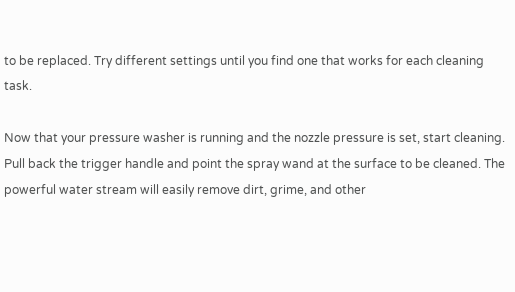to be replaced. Try different settings until you find one that works for each cleaning task.

Now that your pressure washer is running and the nozzle pressure is set, start cleaning. Pull back the trigger handle and point the spray wand at the surface to be cleaned. The powerful water stream will easily remove dirt, grime, and other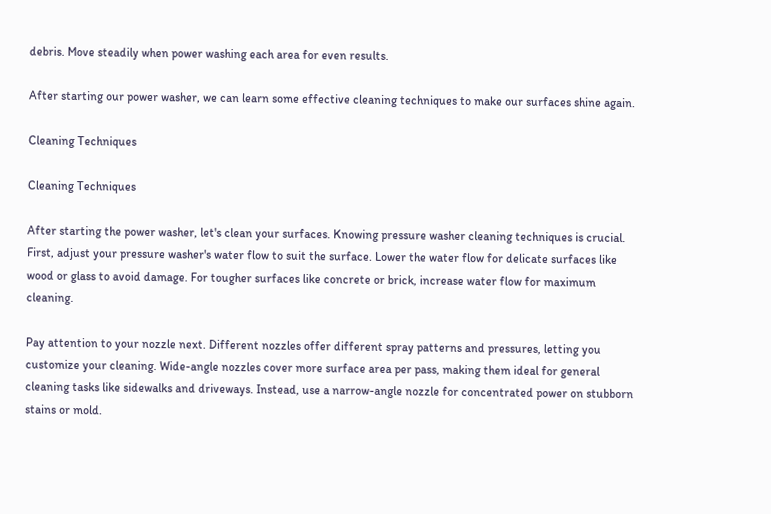debris. Move steadily when power washing each area for even results.

After starting our power washer, we can learn some effective cleaning techniques to make our surfaces shine again.

Cleaning Techniques

Cleaning Techniques

After starting the power washer, let's clean your surfaces. Knowing pressure washer cleaning techniques is crucial. First, adjust your pressure washer's water flow to suit the surface. Lower the water flow for delicate surfaces like wood or glass to avoid damage. For tougher surfaces like concrete or brick, increase water flow for maximum cleaning.

Pay attention to your nozzle next. Different nozzles offer different spray patterns and pressures, letting you customize your cleaning. Wide-angle nozzles cover more surface area per pass, making them ideal for general cleaning tasks like sidewalks and driveways. Instead, use a narrow-angle nozzle for concentrated power on stubborn stains or mold.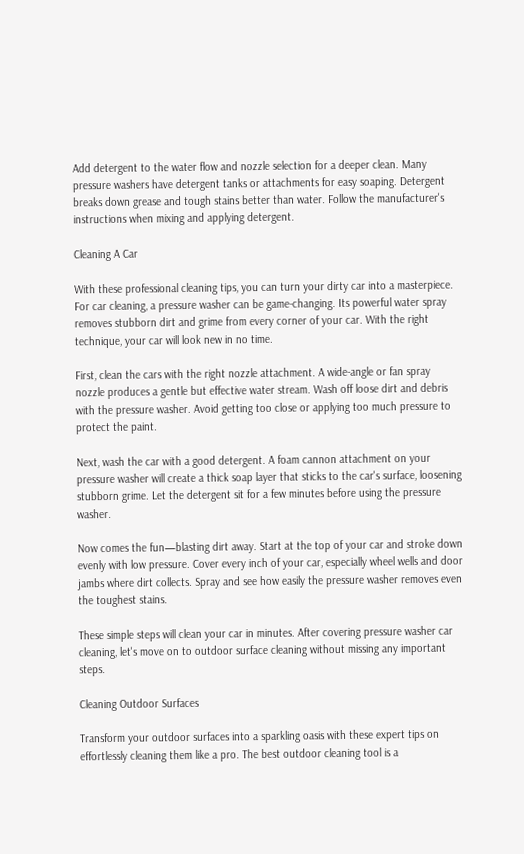Add detergent to the water flow and nozzle selection for a deeper clean. Many pressure washers have detergent tanks or attachments for easy soaping. Detergent breaks down grease and tough stains better than water. Follow the manufacturer's instructions when mixing and applying detergent.

Cleaning A Car

With these professional cleaning tips, you can turn your dirty car into a masterpiece. For car cleaning, a pressure washer can be game-changing. Its powerful water spray removes stubborn dirt and grime from every corner of your car. With the right technique, your car will look new in no time.

First, clean the cars with the right nozzle attachment. A wide-angle or fan spray nozzle produces a gentle but effective water stream. Wash off loose dirt and debris with the pressure washer. Avoid getting too close or applying too much pressure to protect the paint.

Next, wash the car with a good detergent. A foam cannon attachment on your pressure washer will create a thick soap layer that sticks to the car's surface, loosening stubborn grime. Let the detergent sit for a few minutes before using the pressure washer.

Now comes the fun—blasting dirt away. Start at the top of your car and stroke down evenly with low pressure. Cover every inch of your car, especially wheel wells and door jambs where dirt collects. Spray and see how easily the pressure washer removes even the toughest stains.

These simple steps will clean your car in minutes. After covering pressure washer car cleaning, let's move on to outdoor surface cleaning without missing any important steps.

Cleaning Outdoor Surfaces

Transform your outdoor surfaces into a sparkling oasis with these expert tips on effortlessly cleaning them like a pro. The best outdoor cleaning tool is a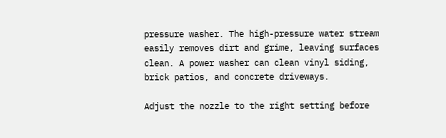pressure washer. The high-pressure water stream easily removes dirt and grime, leaving surfaces clean. A power washer can clean vinyl siding, brick patios, and concrete driveways.

Adjust the nozzle to the right setting before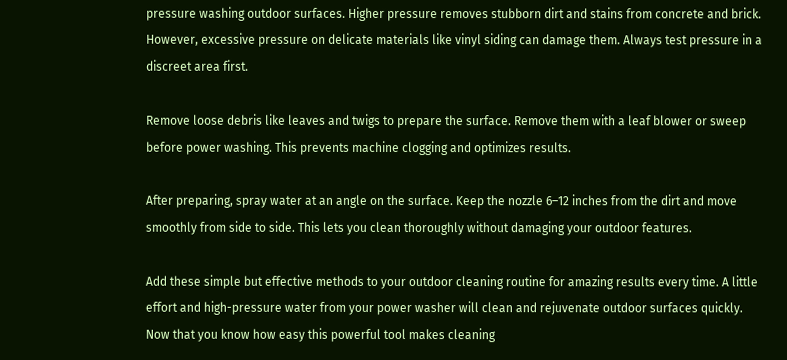pressure washing outdoor surfaces. Higher pressure removes stubborn dirt and stains from concrete and brick. However, excessive pressure on delicate materials like vinyl siding can damage them. Always test pressure in a discreet area first.

Remove loose debris like leaves and twigs to prepare the surface. Remove them with a leaf blower or sweep before power washing. This prevents machine clogging and optimizes results.

After preparing, spray water at an angle on the surface. Keep the nozzle 6–12 inches from the dirt and move smoothly from side to side. This lets you clean thoroughly without damaging your outdoor features.

Add these simple but effective methods to your outdoor cleaning routine for amazing results every time. A little effort and high-pressure water from your power washer will clean and rejuvenate outdoor surfaces quickly. Now that you know how easy this powerful tool makes cleaning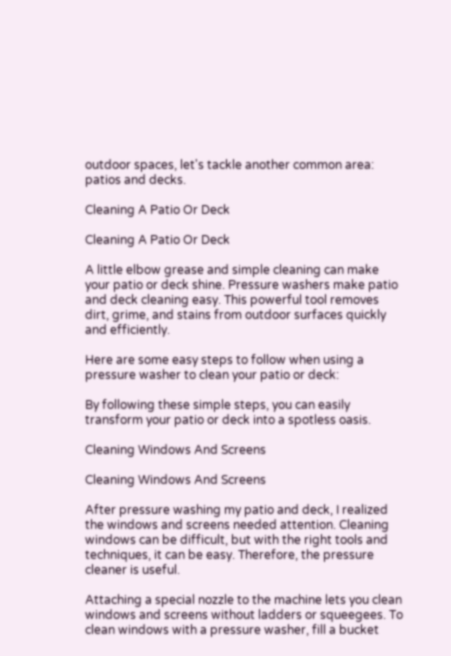outdoor spaces, let's tackle another common area: patios and decks.

Cleaning A Patio Or Deck

Cleaning A Patio Or Deck

A little elbow grease and simple cleaning can make your patio or deck shine. Pressure washers make patio and deck cleaning easy. This powerful tool removes dirt, grime, and stains from outdoor surfaces quickly and efficiently.

Here are some easy steps to follow when using a pressure washer to clean your patio or deck:

By following these simple steps, you can easily transform your patio or deck into a spotless oasis.

Cleaning Windows And Screens

Cleaning Windows And Screens

After pressure washing my patio and deck, I realized the windows and screens needed attention. Cleaning windows can be difficult, but with the right tools and techniques, it can be easy. Therefore, the pressure cleaner is useful.

Attaching a special nozzle to the machine lets you clean windows and screens without ladders or squeegees. To clean windows with a pressure washer, fill a bucket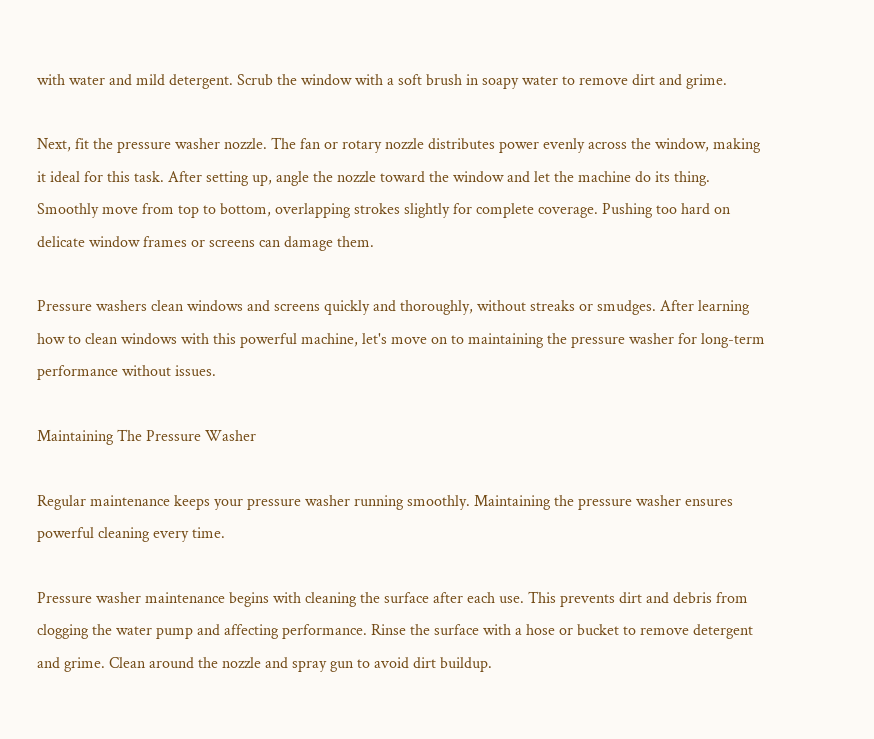with water and mild detergent. Scrub the window with a soft brush in soapy water to remove dirt and grime.

Next, fit the pressure washer nozzle. The fan or rotary nozzle distributes power evenly across the window, making it ideal for this task. After setting up, angle the nozzle toward the window and let the machine do its thing. Smoothly move from top to bottom, overlapping strokes slightly for complete coverage. Pushing too hard on delicate window frames or screens can damage them.

Pressure washers clean windows and screens quickly and thoroughly, without streaks or smudges. After learning how to clean windows with this powerful machine, let's move on to maintaining the pressure washer for long-term performance without issues.

Maintaining The Pressure Washer

Regular maintenance keeps your pressure washer running smoothly. Maintaining the pressure washer ensures powerful cleaning every time.

Pressure washer maintenance begins with cleaning the surface after each use. This prevents dirt and debris from clogging the water pump and affecting performance. Rinse the surface with a hose or bucket to remove detergent and grime. Clean around the nozzle and spray gun to avoid dirt buildup.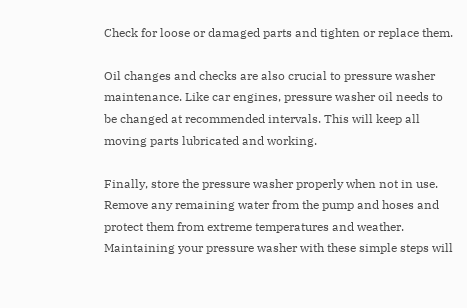Check for loose or damaged parts and tighten or replace them.

Oil changes and checks are also crucial to pressure washer maintenance. Like car engines, pressure washer oil needs to be changed at recommended intervals. This will keep all moving parts lubricated and working.

Finally, store the pressure washer properly when not in use. Remove any remaining water from the pump and hoses and protect them from extreme temperatures and weather. Maintaining your pressure washer with these simple steps will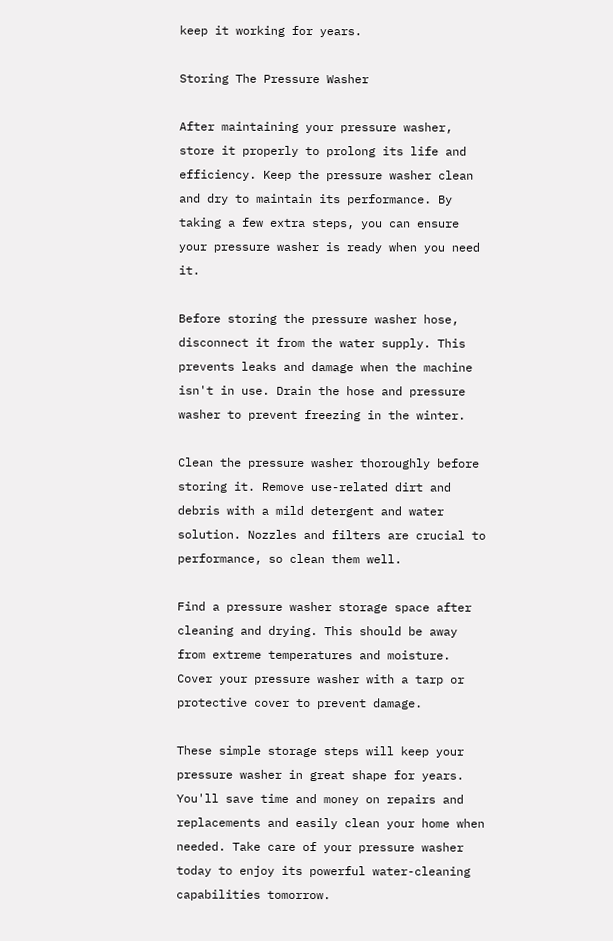keep it working for years.

Storing The Pressure Washer

After maintaining your pressure washer, store it properly to prolong its life and efficiency. Keep the pressure washer clean and dry to maintain its performance. By taking a few extra steps, you can ensure your pressure washer is ready when you need it.

Before storing the pressure washer hose, disconnect it from the water supply. This prevents leaks and damage when the machine isn't in use. Drain the hose and pressure washer to prevent freezing in the winter.

Clean the pressure washer thoroughly before storing it. Remove use-related dirt and debris with a mild detergent and water solution. Nozzles and filters are crucial to performance, so clean them well.

Find a pressure washer storage space after cleaning and drying. This should be away from extreme temperatures and moisture. Cover your pressure washer with a tarp or protective cover to prevent damage.

These simple storage steps will keep your pressure washer in great shape for years. You'll save time and money on repairs and replacements and easily clean your home when needed. Take care of your pressure washer today to enjoy its powerful water-cleaning capabilities tomorrow.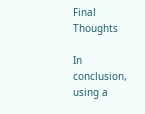Final Thoughts

In conclusion, using a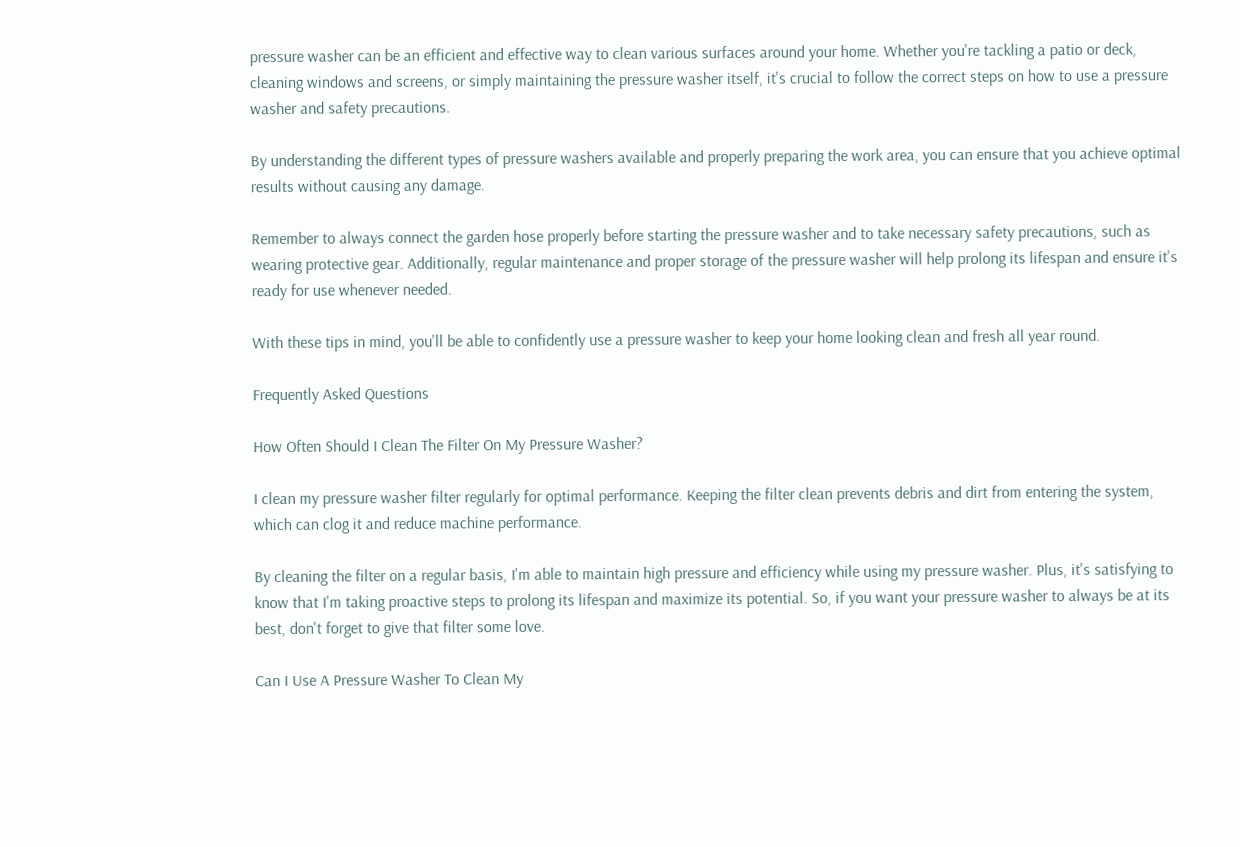pressure washer can be an efficient and effective way to clean various surfaces around your home. Whether you're tackling a patio or deck, cleaning windows and screens, or simply maintaining the pressure washer itself, it's crucial to follow the correct steps on how to use a pressure washer and safety precautions.

By understanding the different types of pressure washers available and properly preparing the work area, you can ensure that you achieve optimal results without causing any damage.

Remember to always connect the garden hose properly before starting the pressure washer and to take necessary safety precautions, such as wearing protective gear. Additionally, regular maintenance and proper storage of the pressure washer will help prolong its lifespan and ensure it's ready for use whenever needed.

With these tips in mind, you'll be able to confidently use a pressure washer to keep your home looking clean and fresh all year round.

Frequently Asked Questions

How Often Should I Clean The Filter On My Pressure Washer?

I clean my pressure washer filter regularly for optimal performance. Keeping the filter clean prevents debris and dirt from entering the system, which can clog it and reduce machine performance.

By cleaning the filter on a regular basis, I'm able to maintain high pressure and efficiency while using my pressure washer. Plus, it's satisfying to know that I'm taking proactive steps to prolong its lifespan and maximize its potential. So, if you want your pressure washer to always be at its best, don't forget to give that filter some love.

Can I Use A Pressure Washer To Clean My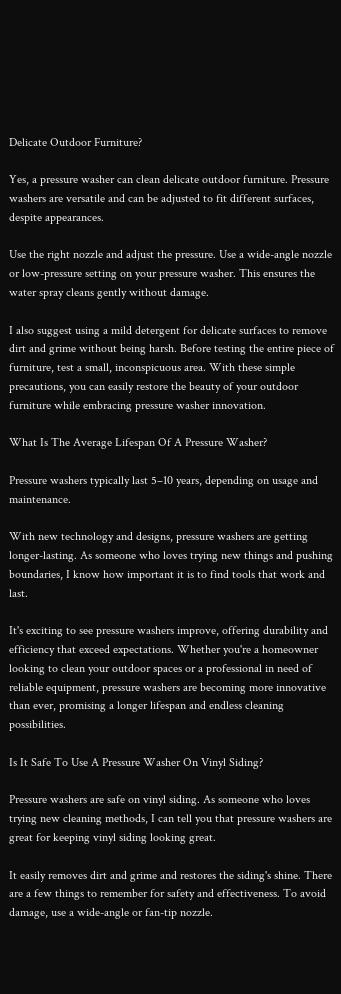Delicate Outdoor Furniture?

Yes, a pressure washer can clean delicate outdoor furniture. Pressure washers are versatile and can be adjusted to fit different surfaces, despite appearances.

Use the right nozzle and adjust the pressure. Use a wide-angle nozzle or low-pressure setting on your pressure washer. This ensures the water spray cleans gently without damage.

I also suggest using a mild detergent for delicate surfaces to remove dirt and grime without being harsh. Before testing the entire piece of furniture, test a small, inconspicuous area. With these simple precautions, you can easily restore the beauty of your outdoor furniture while embracing pressure washer innovation.

What Is The Average Lifespan Of A Pressure Washer?

Pressure washers typically last 5–10 years, depending on usage and maintenance.

With new technology and designs, pressure washers are getting longer-lasting. As someone who loves trying new things and pushing boundaries, I know how important it is to find tools that work and last.

It's exciting to see pressure washers improve, offering durability and efficiency that exceed expectations. Whether you're a homeowner looking to clean your outdoor spaces or a professional in need of reliable equipment, pressure washers are becoming more innovative than ever, promising a longer lifespan and endless cleaning possibilities.

Is It Safe To Use A Pressure Washer On Vinyl Siding?

Pressure washers are safe on vinyl siding. As someone who loves trying new cleaning methods, I can tell you that pressure washers are great for keeping vinyl siding looking great.

It easily removes dirt and grime and restores the siding's shine. There are a few things to remember for safety and effectiveness. To avoid damage, use a wide-angle or fan-tip nozzle.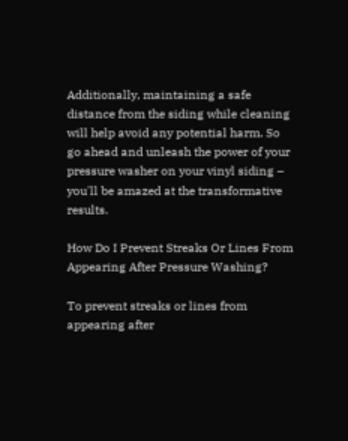Additionally, maintaining a safe distance from the siding while cleaning will help avoid any potential harm. So go ahead and unleash the power of your pressure washer on your vinyl siding – you'll be amazed at the transformative results.

How Do I Prevent Streaks Or Lines From Appearing After Pressure Washing?

To prevent streaks or lines from appearing after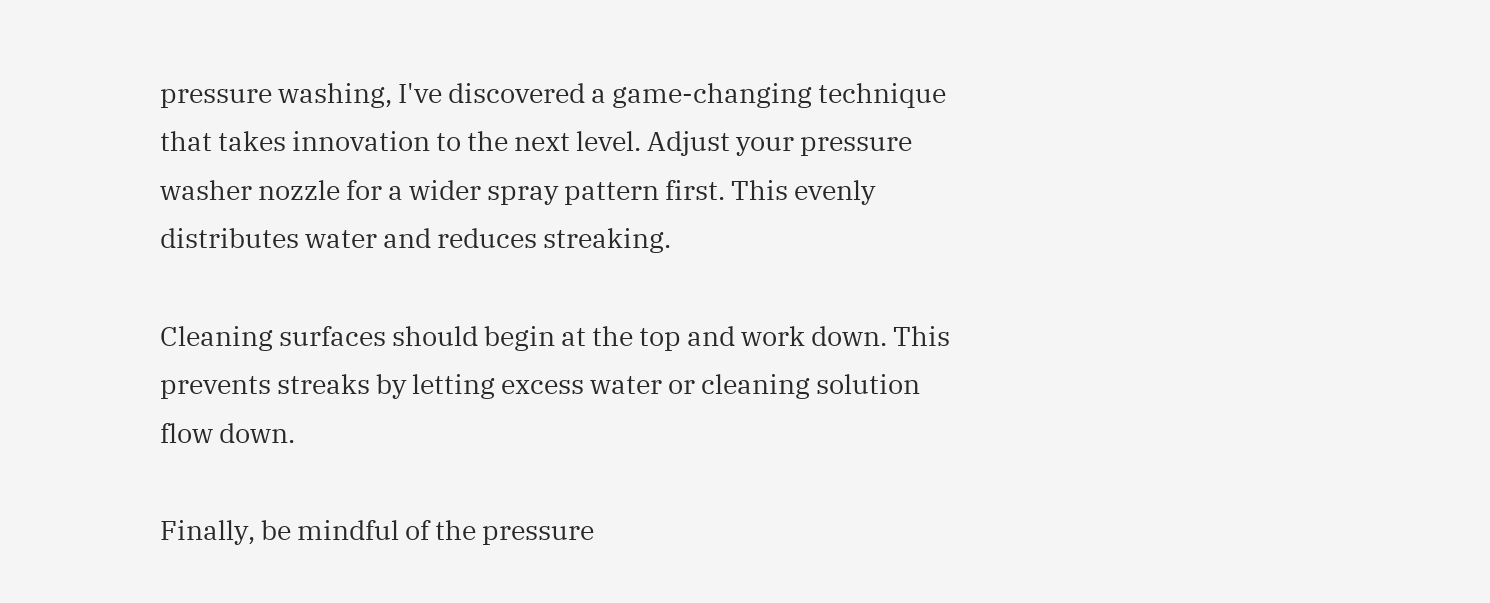pressure washing, I've discovered a game-changing technique that takes innovation to the next level. Adjust your pressure washer nozzle for a wider spray pattern first. This evenly distributes water and reduces streaking.

Cleaning surfaces should begin at the top and work down. This prevents streaks by letting excess water or cleaning solution flow down.

Finally, be mindful of the pressure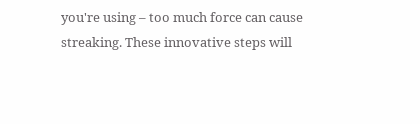you're using – too much force can cause streaking. These innovative steps will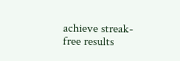achieve streak-free results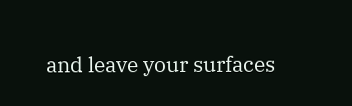and leave your surfaces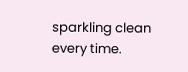sparkling clean every time.